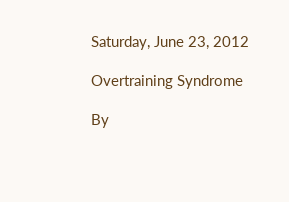Saturday, June 23, 2012

Overtraining Syndrome

By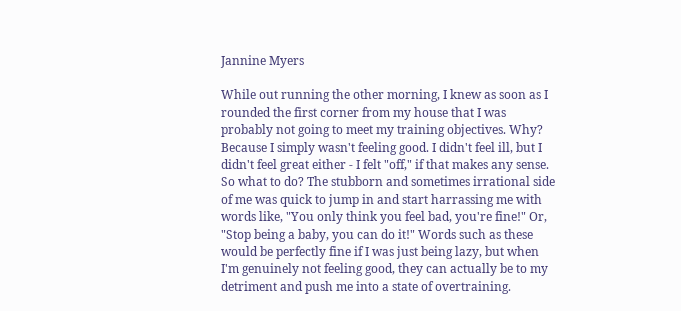Jannine Myers

While out running the other morning, I knew as soon as I rounded the first corner from my house that I was probably not going to meet my training objectives. Why? Because I simply wasn't feeling good. I didn't feel ill, but I didn't feel great either - I felt "off," if that makes any sense. So what to do? The stubborn and sometimes irrational side of me was quick to jump in and start harrassing me with words like, "You only think you feel bad, you're fine!" Or, "Stop being a baby, you can do it!" Words such as these would be perfectly fine if I was just being lazy, but when I'm genuinely not feeling good, they can actually be to my detriment and push me into a state of overtraining.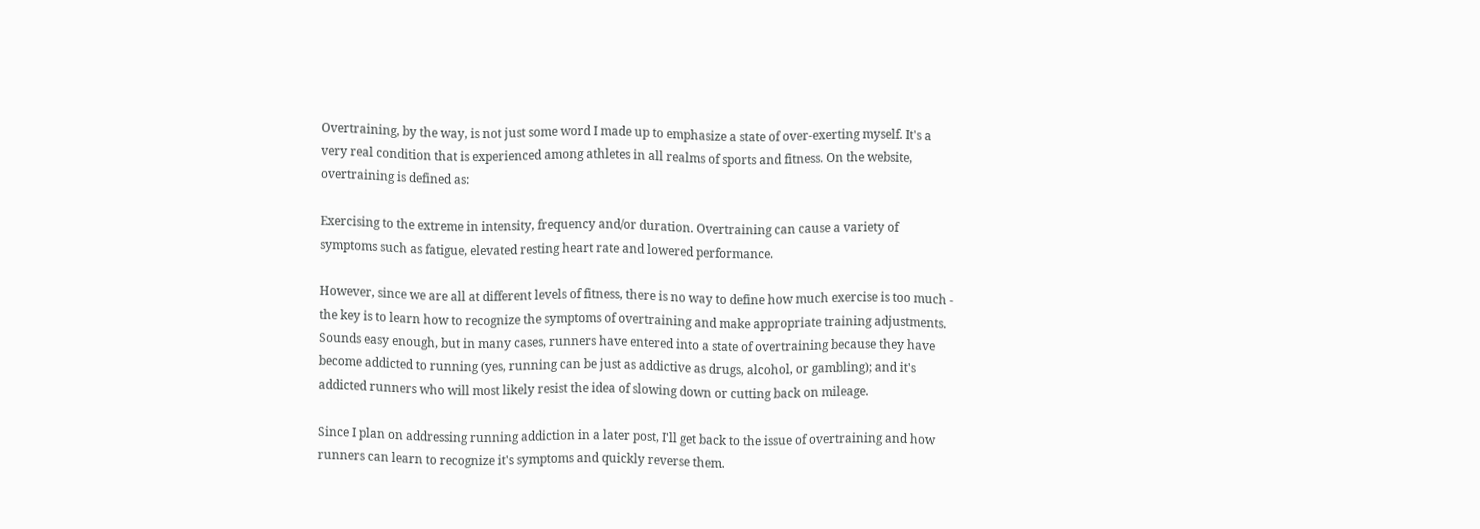Overtraining, by the way, is not just some word I made up to emphasize a state of over-exerting myself. It's a very real condition that is experienced among athletes in all realms of sports and fitness. On the website, overtraining is defined as:

Exercising to the extreme in intensity, frequency and/or duration. Overtraining can cause a variety of symptoms such as fatigue, elevated resting heart rate and lowered performance.

However, since we are all at different levels of fitness, there is no way to define how much exercise is too much - the key is to learn how to recognize the symptoms of overtraining and make appropriate training adjustments. Sounds easy enough, but in many cases, runners have entered into a state of overtraining because they have become addicted to running (yes, running can be just as addictive as drugs, alcohol, or gambling); and it's addicted runners who will most likely resist the idea of slowing down or cutting back on mileage.

Since I plan on addressing running addiction in a later post, I'll get back to the issue of overtraining and how runners can learn to recognize it's symptoms and quickly reverse them.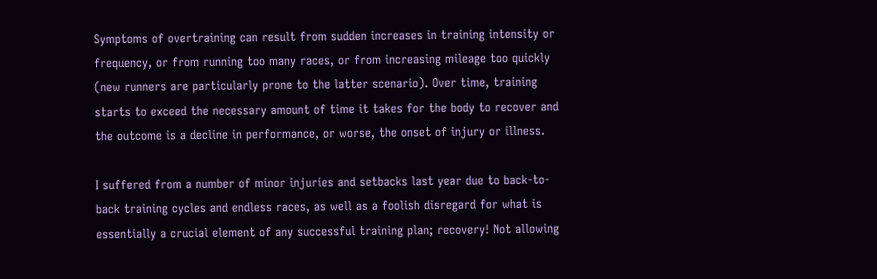Symptoms of overtraining can result from sudden increases in training intensity or frequency, or from running too many races, or from increasing mileage too quickly (new runners are particularly prone to the latter scenario). Over time, training starts to exceed the necessary amount of time it takes for the body to recover and the outcome is a decline in performance, or worse, the onset of injury or illness.

I suffered from a number of minor injuries and setbacks last year due to back-to-back training cycles and endless races, as well as a foolish disregard for what is essentially a crucial element of any successful training plan; recovery! Not allowing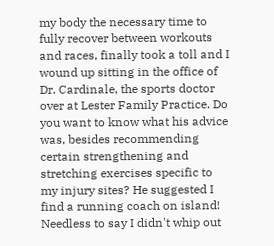my body the necessary time to fully recover between workouts and races, finally took a toll and I wound up sitting in the office of Dr. Cardinale, the sports doctor over at Lester Family Practice. Do you want to know what his advice was, besides recommending certain strengthening and stretching exercises specific to my injury sites? He suggested I find a running coach on island! Needless to say I didn't whip out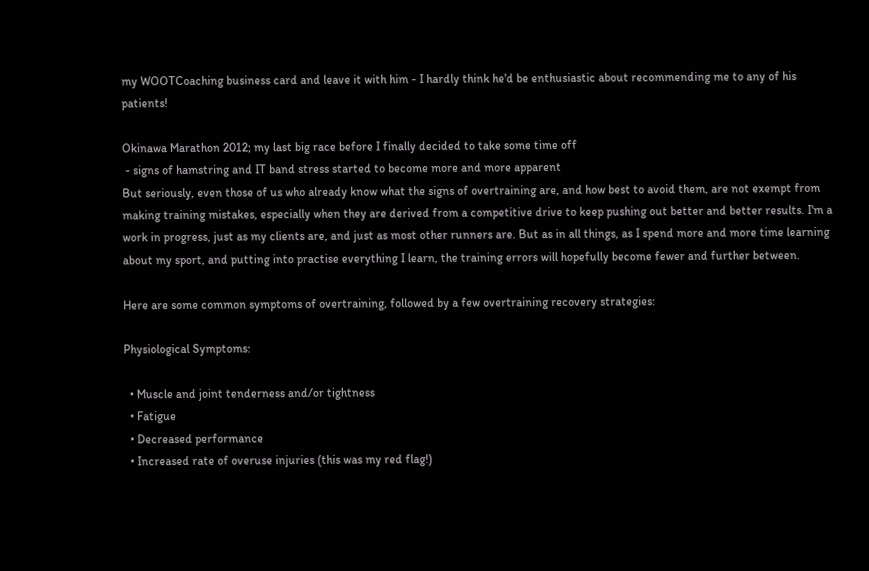my WOOTCoaching business card and leave it with him - I hardly think he'd be enthusiastic about recommending me to any of his patients!

Okinawa Marathon 2012; my last big race before I finally decided to take some time off
 - signs of hamstring and IT band stress started to become more and more apparent
But seriously, even those of us who already know what the signs of overtraining are, and how best to avoid them, are not exempt from making training mistakes, especially when they are derived from a competitive drive to keep pushing out better and better results. I'm a work in progress, just as my clients are, and just as most other runners are. But as in all things, as I spend more and more time learning about my sport, and putting into practise everything I learn, the training errors will hopefully become fewer and further between.

Here are some common symptoms of overtraining, followed by a few overtraining recovery strategies:

Physiological Symptoms:

  • Muscle and joint tenderness and/or tightness
  • Fatigue
  • Decreased performance
  • Increased rate of overuse injuries (this was my red flag!)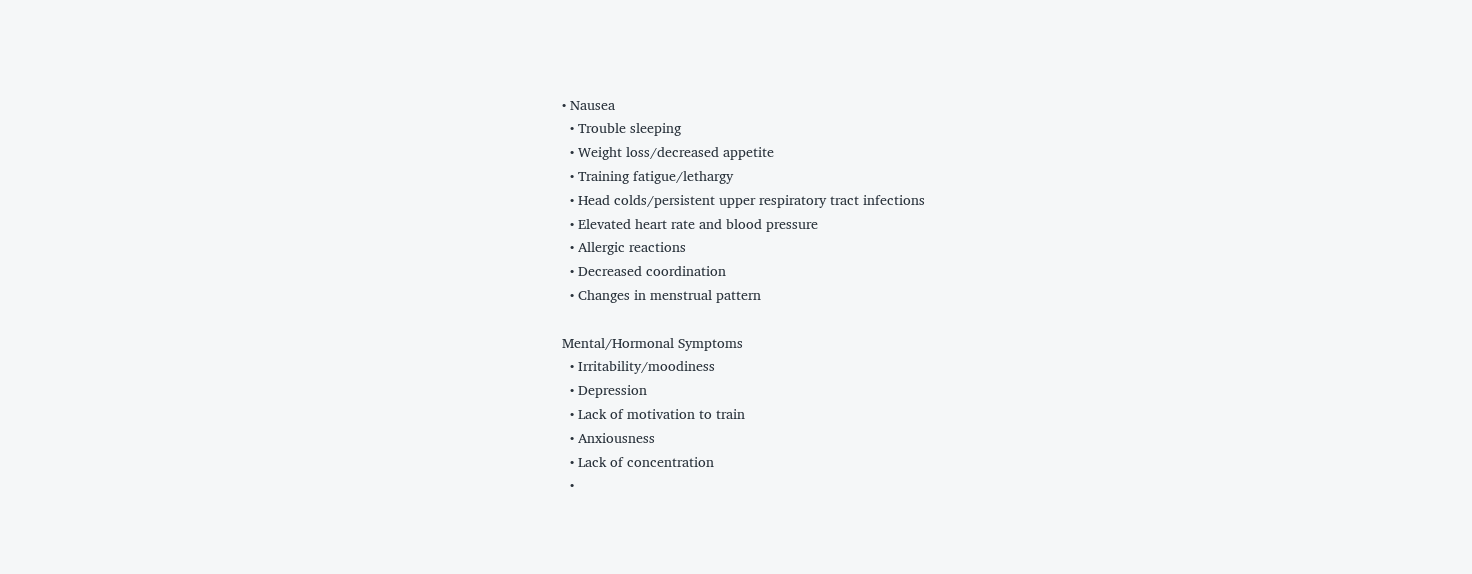• Nausea
  • Trouble sleeping
  • Weight loss/decreased appetite
  • Training fatigue/lethargy
  • Head colds/persistent upper respiratory tract infections
  • Elevated heart rate and blood pressure
  • Allergic reactions
  • Decreased coordination
  • Changes in menstrual pattern

Mental/Hormonal Symptoms
  • Irritability/moodiness
  • Depression
  • Lack of motivation to train
  • Anxiousness
  • Lack of concentration
  •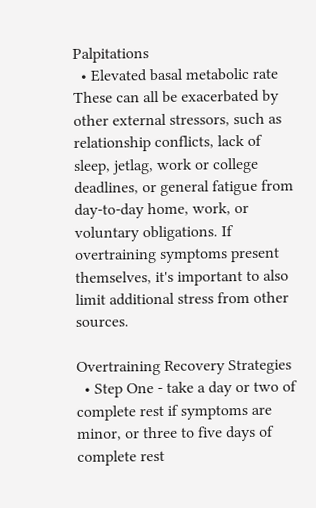Palpitations
  • Elevated basal metabolic rate
These can all be exacerbated by other external stressors, such as relationship conflicts, lack of sleep, jetlag, work or college deadlines, or general fatigue from day-to-day home, work, or voluntary obligations. If overtraining symptoms present themselves, it's important to also limit additional stress from other sources.

Overtraining Recovery Strategies
  • Step One - take a day or two of complete rest if symptoms are minor, or three to five days of complete rest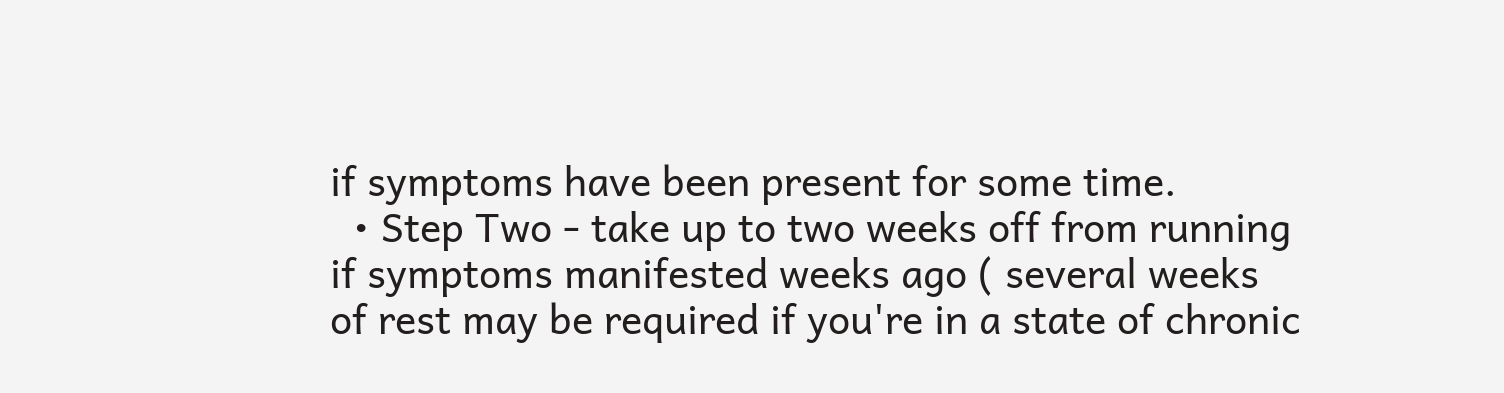if symptoms have been present for some time.
  • Step Two - take up to two weeks off from running if symptoms manifested weeks ago ( several weeks of rest may be required if you're in a state of chronic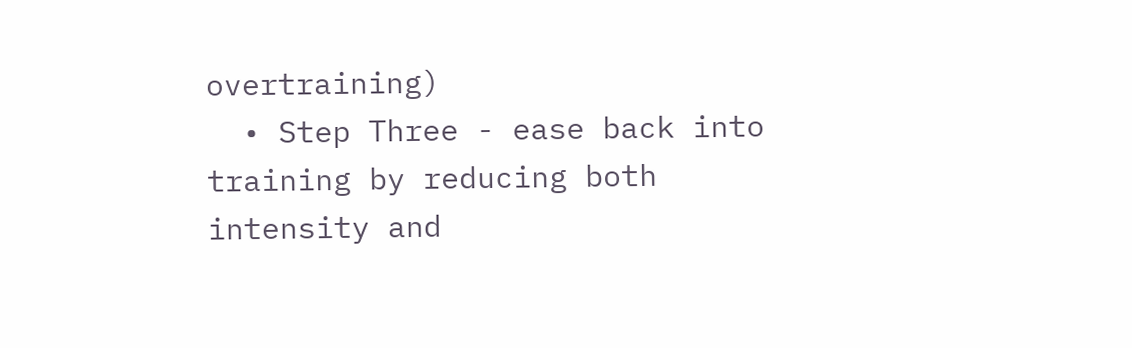overtraining)
  • Step Three - ease back into training by reducing both intensity and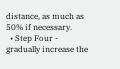distance, as much as 50% if necessary.
  • Step Four - gradually increase the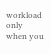workload only when you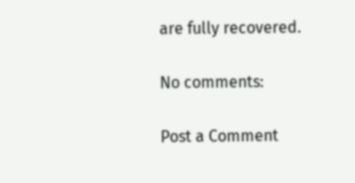are fully recovered.

No comments:

Post a Comment